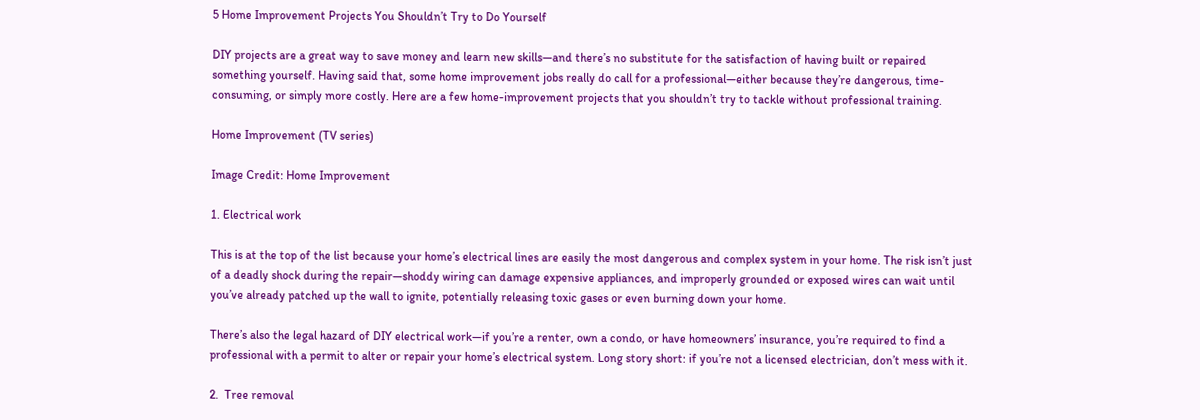5 Home Improvement Projects You Shouldn’t Try to Do Yourself

DIY projects are a great way to save money and learn new skills—and there’s no substitute for the satisfaction of having built or repaired something yourself. Having said that, some home improvement jobs really do call for a professional—either because they’re dangerous, time-consuming, or simply more costly. Here are a few home-improvement projects that you shouldn’t try to tackle without professional training.

Home Improvement (TV series)

Image Credit: Home Improvement

1. Electrical work

This is at the top of the list because your home’s electrical lines are easily the most dangerous and complex system in your home. The risk isn’t just of a deadly shock during the repair—shoddy wiring can damage expensive appliances, and improperly grounded or exposed wires can wait until you’ve already patched up the wall to ignite, potentially releasing toxic gases or even burning down your home.

There’s also the legal hazard of DIY electrical work—if you’re a renter, own a condo, or have homeowners’ insurance, you’re required to find a professional with a permit to alter or repair your home’s electrical system. Long story short: if you’re not a licensed electrician, don’t mess with it.

2.  Tree removal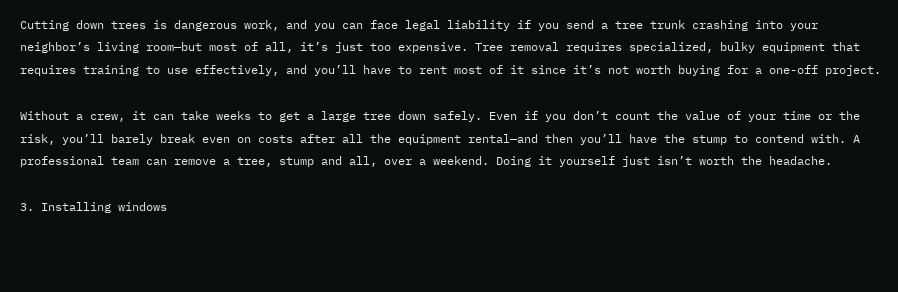Cutting down trees is dangerous work, and you can face legal liability if you send a tree trunk crashing into your neighbor’s living room—but most of all, it’s just too expensive. Tree removal requires specialized, bulky equipment that requires training to use effectively, and you’ll have to rent most of it since it’s not worth buying for a one-off project.

Without a crew, it can take weeks to get a large tree down safely. Even if you don’t count the value of your time or the risk, you’ll barely break even on costs after all the equipment rental—and then you’ll have the stump to contend with. A professional team can remove a tree, stump and all, over a weekend. Doing it yourself just isn’t worth the headache.

3. Installing windows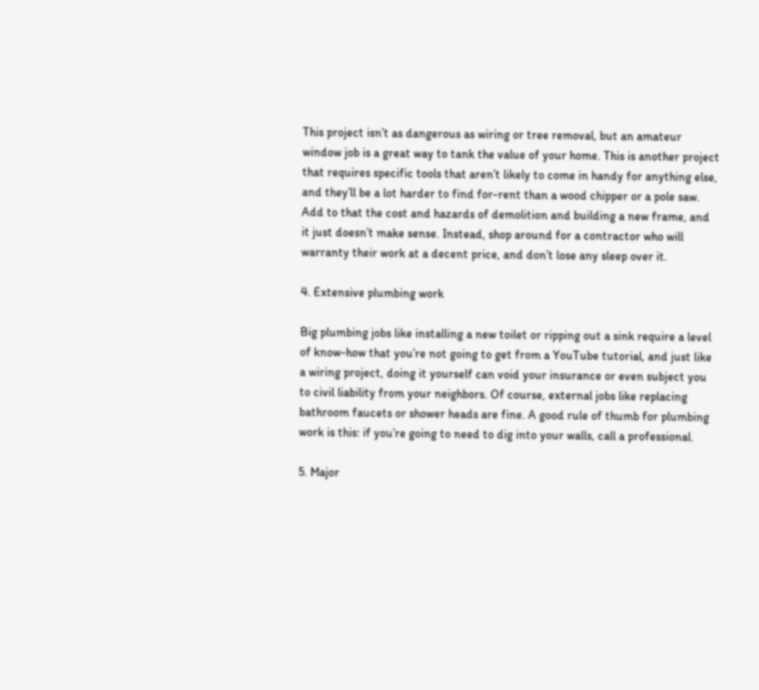This project isn’t as dangerous as wiring or tree removal, but an amateur window job is a great way to tank the value of your home. This is another project that requires specific tools that aren’t likely to come in handy for anything else, and they’ll be a lot harder to find for-rent than a wood chipper or a pole saw. Add to that the cost and hazards of demolition and building a new frame, and it just doesn’t make sense. Instead, shop around for a contractor who will warranty their work at a decent price, and don’t lose any sleep over it.

4. Extensive plumbing work

Big plumbing jobs like installing a new toilet or ripping out a sink require a level of know-how that you’re not going to get from a YouTube tutorial, and just like a wiring project, doing it yourself can void your insurance or even subject you to civil liability from your neighbors. Of course, external jobs like replacing bathroom faucets or shower heads are fine. A good rule of thumb for plumbing work is this: if you’re going to need to dig into your walls, call a professional.

5. Major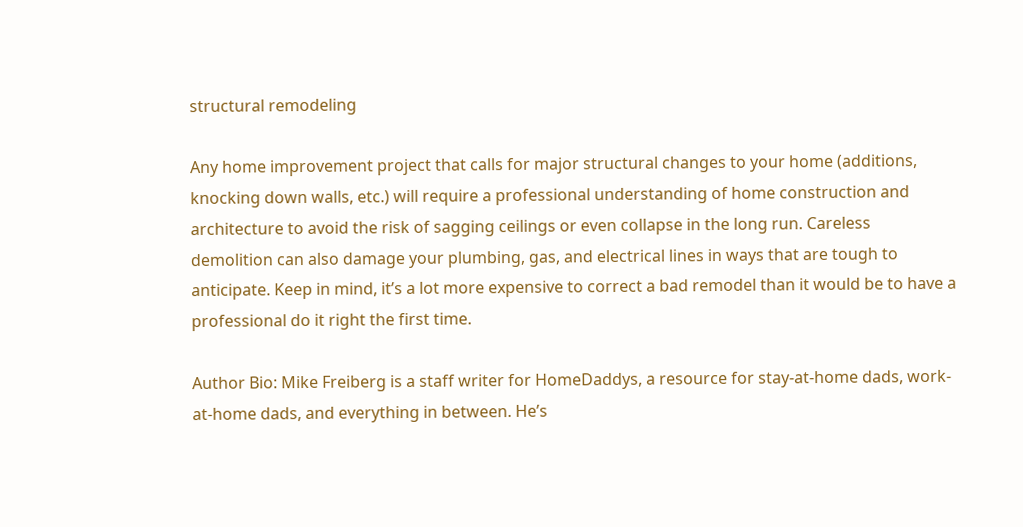structural remodeling

Any home improvement project that calls for major structural changes to your home (additions, knocking down walls, etc.) will require a professional understanding of home construction and architecture to avoid the risk of sagging ceilings or even collapse in the long run. Careless demolition can also damage your plumbing, gas, and electrical lines in ways that are tough to anticipate. Keep in mind, it’s a lot more expensive to correct a bad remodel than it would be to have a professional do it right the first time.

Author Bio: Mike Freiberg is a staff writer for HomeDaddys, a resource for stay-at-home dads, work-at-home dads, and everything in between. He’s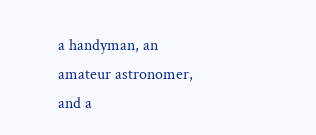a handyman, an amateur astronomer, and a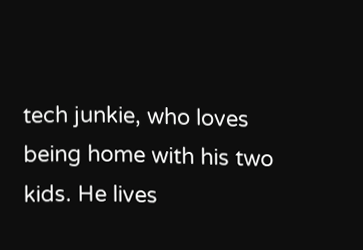tech junkie, who loves being home with his two kids. He lives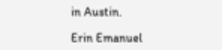in Austin.

Erin Emanuel